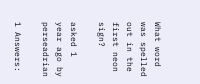What word was spelled out in the first neon sign?

asked 1 year ago by perseadrian

1 Answers: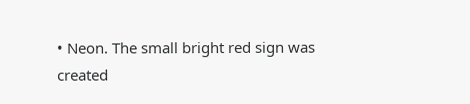• Neon. The small bright red sign was created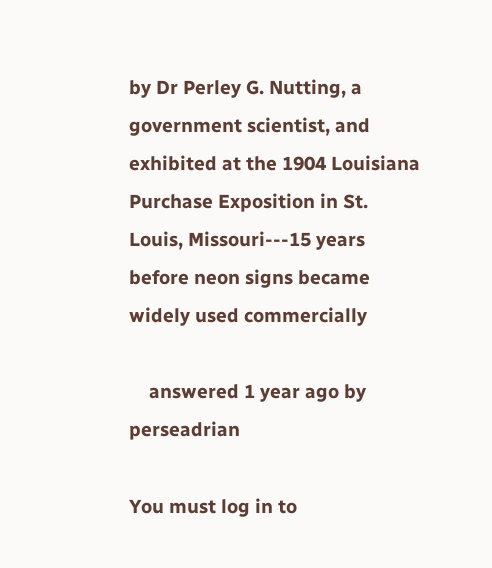by Dr Perley G. Nutting, a government scientist, and exhibited at the 1904 Louisiana Purchase Exposition in St. Louis, Missouri---15 years before neon signs became widely used commercially

    answered 1 year ago by perseadrian

You must log in to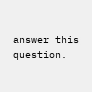answer this question.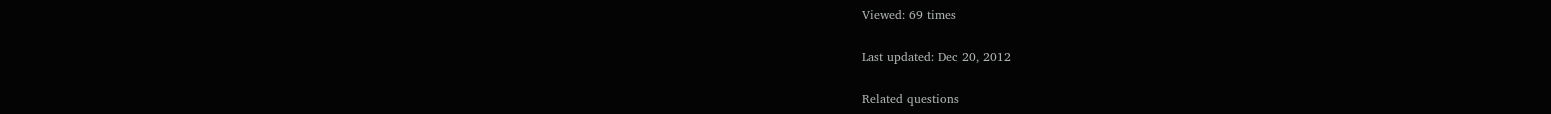Viewed: 69 times

Last updated: Dec 20, 2012

Related questions